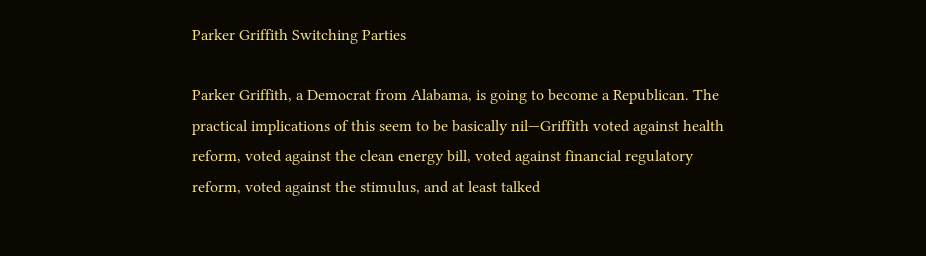Parker Griffith Switching Parties

Parker Griffith, a Democrat from Alabama, is going to become a Republican. The practical implications of this seem to be basically nil—Griffith voted against health reform, voted against the clean energy bill, voted against financial regulatory reform, voted against the stimulus, and at least talked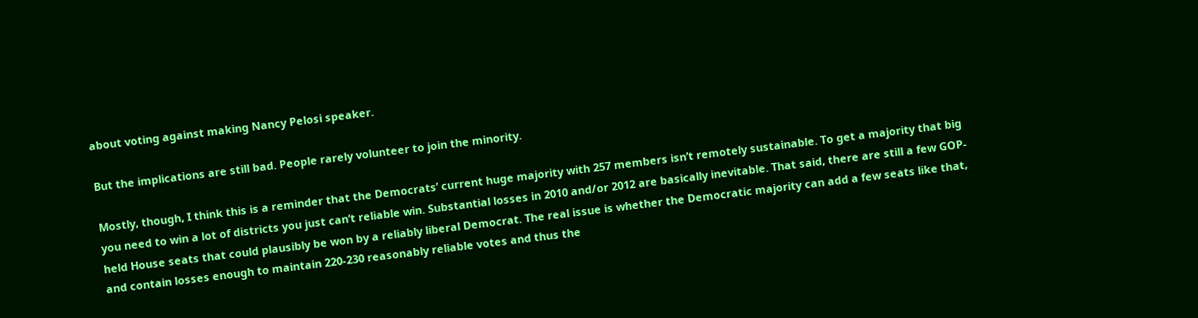about voting against making Nancy Pelosi speaker.

But the implications are still bad. People rarely volunteer to join the minority.

Mostly, though, I think this is a reminder that the Democrats’ current huge majority with 257 members isn’t remotely sustainable. To get a majority that big you need to win a lot of districts you just can’t reliable win. Substantial losses in 2010 and/or 2012 are basically inevitable. That said, there are still a few GOP-held House seats that could plausibly be won by a reliably liberal Democrat. The real issue is whether the Democratic majority can add a few seats like that, and contain losses enough to maintain 220-230 reasonably reliable votes and thus the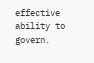effective ability to govern.